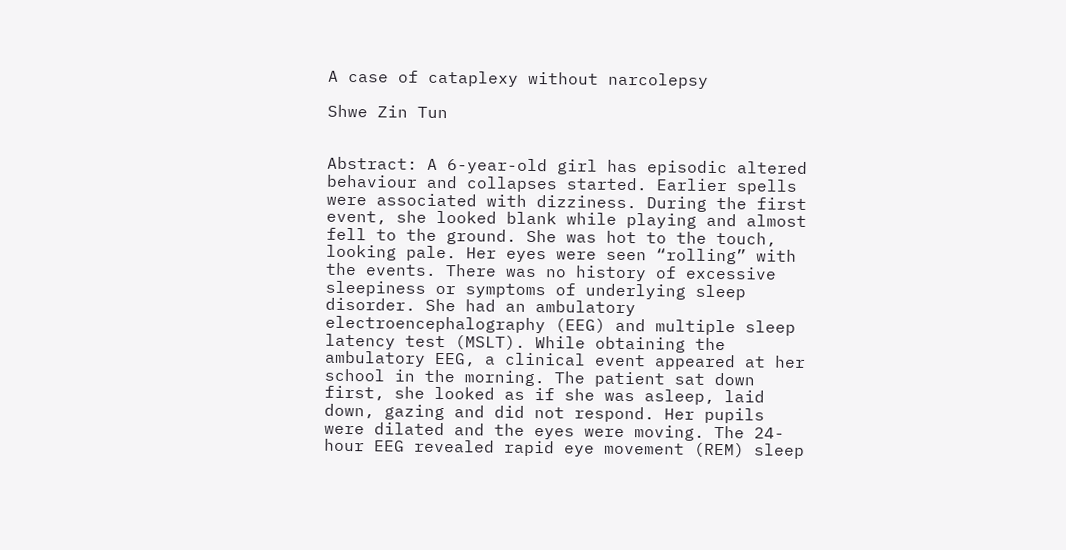A case of cataplexy without narcolepsy

Shwe Zin Tun


Abstract: A 6-year-old girl has episodic altered behaviour and collapses started. Earlier spells were associated with dizziness. During the first event, she looked blank while playing and almost fell to the ground. She was hot to the touch, looking pale. Her eyes were seen “rolling” with the events. There was no history of excessive sleepiness or symptoms of underlying sleep disorder. She had an ambulatory electroencephalography (EEG) and multiple sleep latency test (MSLT). While obtaining the ambulatory EEG, a clinical event appeared at her school in the morning. The patient sat down first, she looked as if she was asleep, laid down, gazing and did not respond. Her pupils were dilated and the eyes were moving. The 24-hour EEG revealed rapid eye movement (REM) sleep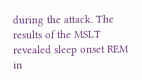during the attack. The results of the MSLT revealed sleep onset REM in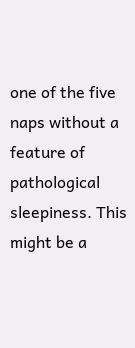one of the five naps without a feature of pathological sleepiness. This might be a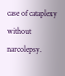case of cataplexy without narcolepsy.